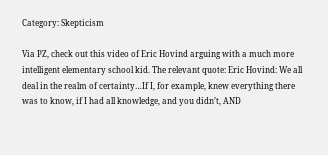Category: Skepticism

Via PZ, check out this video of Eric Hovind arguing with a much more intelligent elementary school kid. The relevant quote: Eric Hovind: We all deal in the realm of certainty…If I, for example, knew everything there was to know, if I had all knowledge, and you didn’t, AND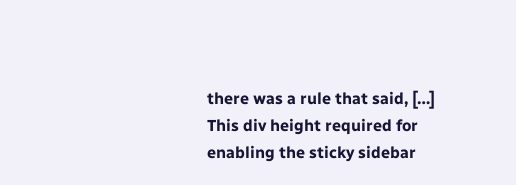there was a rule that said, […]
This div height required for enabling the sticky sidebar